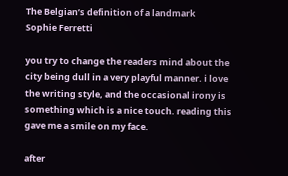The Belgian’s definition of a landmark
Sophie Ferretti

you try to change the readers mind about the city being dull in a very playful manner. i love the writing style, and the occasional irony is something which is a nice touch. reading this gave me a smile on my face.

after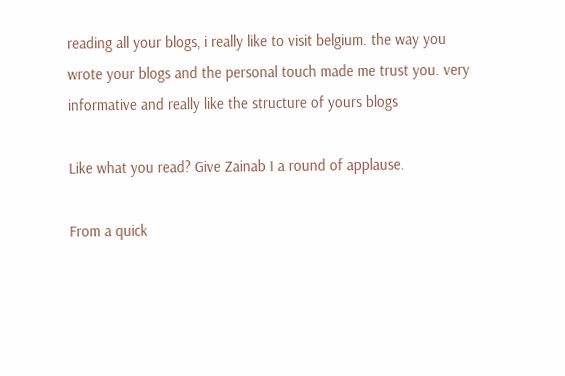reading all your blogs, i really like to visit belgium. the way you wrote your blogs and the personal touch made me trust you. very informative and really like the structure of yours blogs

Like what you read? Give Zainab I a round of applause.

From a quick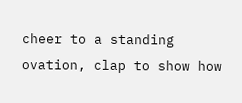cheer to a standing ovation, clap to show how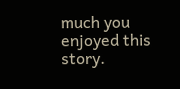much you enjoyed this story.